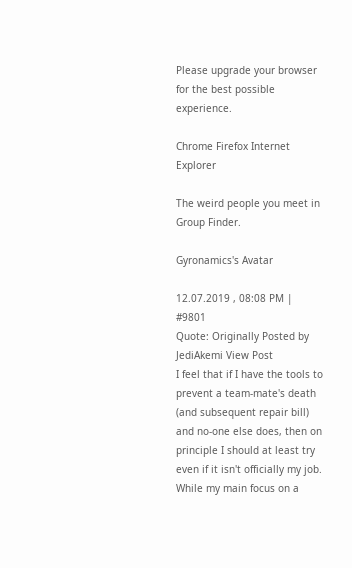Please upgrade your browser for the best possible experience.

Chrome Firefox Internet Explorer

The weird people you meet in Group Finder.

Gyronamics's Avatar

12.07.2019 , 08:08 PM | #9801
Quote: Originally Posted by JediAkemi View Post
I feel that if I have the tools to prevent a team-mate's death (and subsequent repair bill) and no-one else does, then on principle I should at least try even if it isn't officially my job. While my main focus on a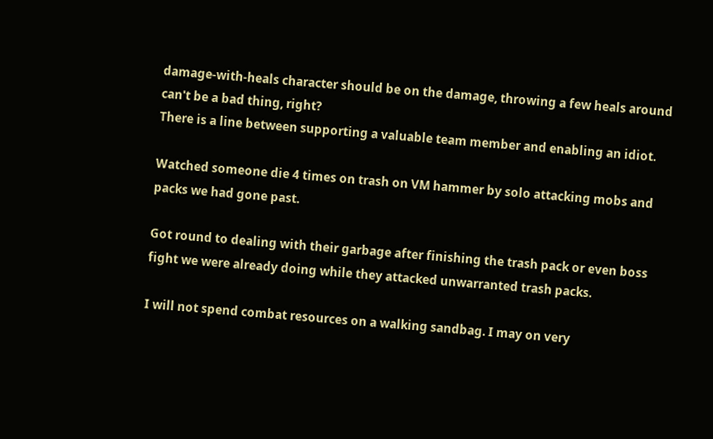damage-with-heals character should be on the damage, throwing a few heals around can't be a bad thing, right?
There is a line between supporting a valuable team member and enabling an idiot.

Watched someone die 4 times on trash on VM hammer by solo attacking mobs and packs we had gone past.

Got round to dealing with their garbage after finishing the trash pack or even boss fight we were already doing while they attacked unwarranted trash packs.

I will not spend combat resources on a walking sandbag. I may on very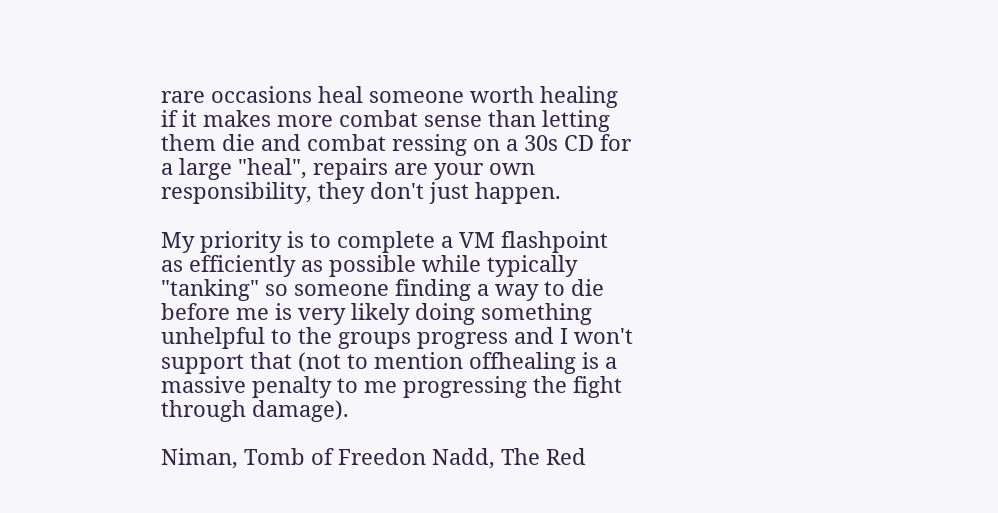rare occasions heal someone worth healing if it makes more combat sense than letting them die and combat ressing on a 30s CD for a large "heal", repairs are your own responsibility, they don't just happen.

My priority is to complete a VM flashpoint as efficiently as possible while typically "tanking" so someone finding a way to die before me is very likely doing something unhelpful to the groups progress and I won't support that (not to mention offhealing is a massive penalty to me progressing the fight through damage).

Niman, Tomb of Freedon Nadd, The Red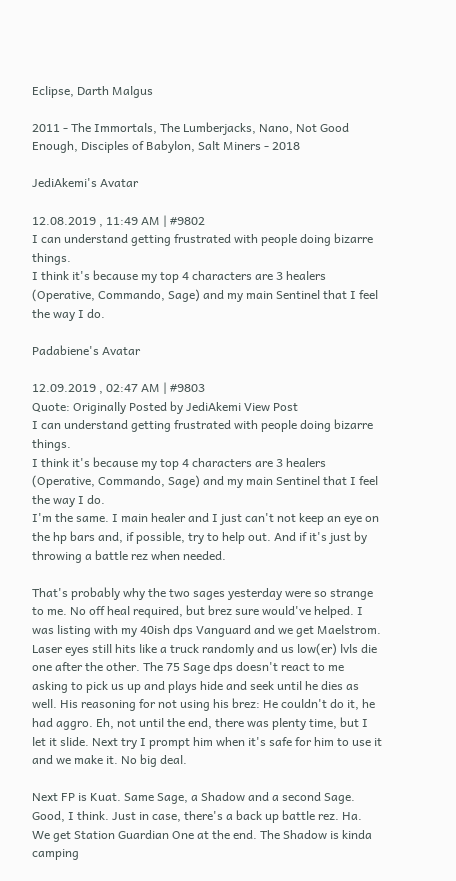Eclipse, Darth Malgus

2011 - The Immortals, The Lumberjacks, Nano, Not Good Enough, Disciples of Babylon, Salt Miners - 2018

JediAkemi's Avatar

12.08.2019 , 11:49 AM | #9802
I can understand getting frustrated with people doing bizarre things.
I think it's because my top 4 characters are 3 healers (Operative, Commando, Sage) and my main Sentinel that I feel the way I do.

Padabiene's Avatar

12.09.2019 , 02:47 AM | #9803
Quote: Originally Posted by JediAkemi View Post
I can understand getting frustrated with people doing bizarre things.
I think it's because my top 4 characters are 3 healers (Operative, Commando, Sage) and my main Sentinel that I feel the way I do.
I'm the same. I main healer and I just can't not keep an eye on the hp bars and, if possible, try to help out. And if it's just by throwing a battle rez when needed.

That's probably why the two sages yesterday were so strange to me. No off heal required, but brez sure would've helped. I was listing with my 40ish dps Vanguard and we get Maelstrom. Laser eyes still hits like a truck randomly and us low(er) lvls die one after the other. The 75 Sage dps doesn't react to me asking to pick us up and plays hide and seek until he dies as well. His reasoning for not using his brez: He couldn't do it, he had aggro. Eh, not until the end, there was plenty time, but I let it slide. Next try I prompt him when it's safe for him to use it and we make it. No big deal.

Next FP is Kuat. Same Sage, a Shadow and a second Sage. Good, I think. Just in case, there's a back up battle rez. Ha. We get Station Guardian One at the end. The Shadow is kinda camping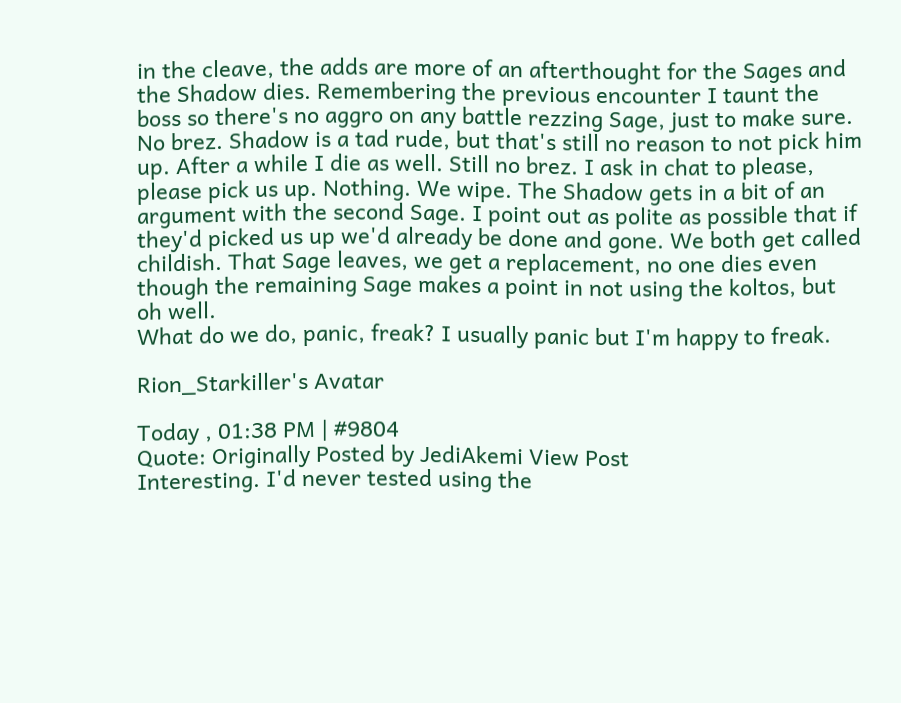in the cleave, the adds are more of an afterthought for the Sages and the Shadow dies. Remembering the previous encounter I taunt the boss so there's no aggro on any battle rezzing Sage, just to make sure. No brez. Shadow is a tad rude, but that's still no reason to not pick him up. After a while I die as well. Still no brez. I ask in chat to please, please pick us up. Nothing. We wipe. The Shadow gets in a bit of an argument with the second Sage. I point out as polite as possible that if they'd picked us up we'd already be done and gone. We both get called childish. That Sage leaves, we get a replacement, no one dies even though the remaining Sage makes a point in not using the koltos, but oh well.
What do we do, panic, freak? I usually panic but I'm happy to freak.

Rion_Starkiller's Avatar

Today , 01:38 PM | #9804
Quote: Originally Posted by JediAkemi View Post
Interesting. I'd never tested using the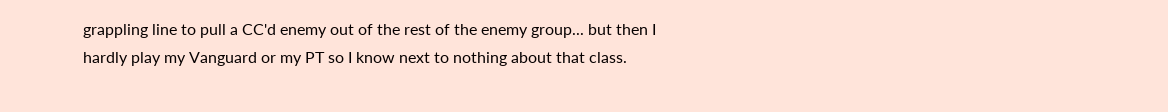grappling line to pull a CC'd enemy out of the rest of the enemy group... but then I hardly play my Vanguard or my PT so I know next to nothing about that class.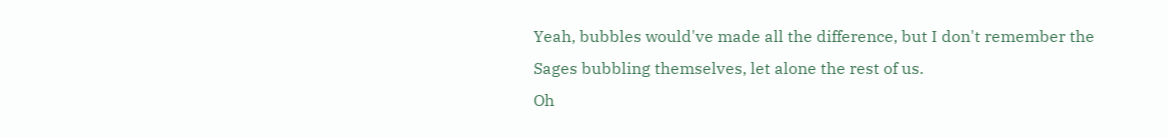Yeah, bubbles would've made all the difference, but I don't remember the Sages bubbling themselves, let alone the rest of us.
Oh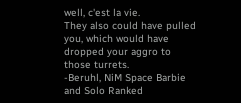well, c'est la vie.
They also could have pulled you, which would have dropped your aggro to those turrets.
-Beruhl, NiM Space Barbie and Solo Ranked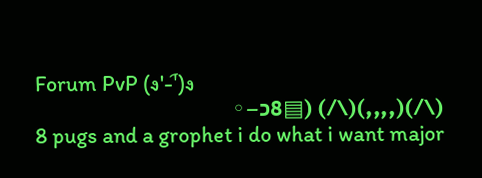Forum PvP (ง'-'︠)ง
(\/)(,,,,)(\/) (▤8כ−◦
8 pugs and a grophet i do what i want major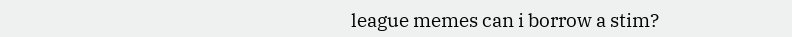league memes can i borrow a stim?